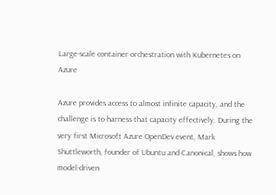Large-scale container orchestration with Kubernetes on Azure

Azure provides access to almost infinite capacity, and the challenge is to harness that capacity effectively. During the very first Microsoft Azure OpenDev event, Mark Shuttleworth, founder of Ubuntu and Canonical, shows how model-driven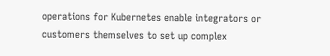operations for Kubernetes enable integrators or customers themselves to set up complex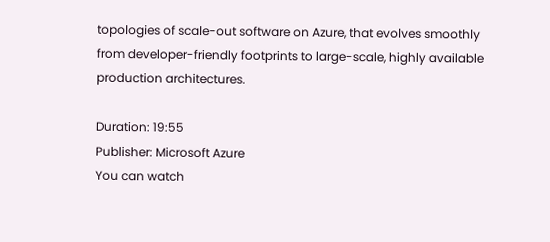topologies of scale-out software on Azure, that evolves smoothly from developer-friendly footprints to large-scale, highly available production architectures.

Duration: 19:55
Publisher: Microsoft Azure
You can watch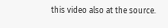this video also at the source.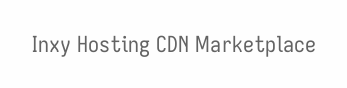Inxy Hosting CDN Marketplace